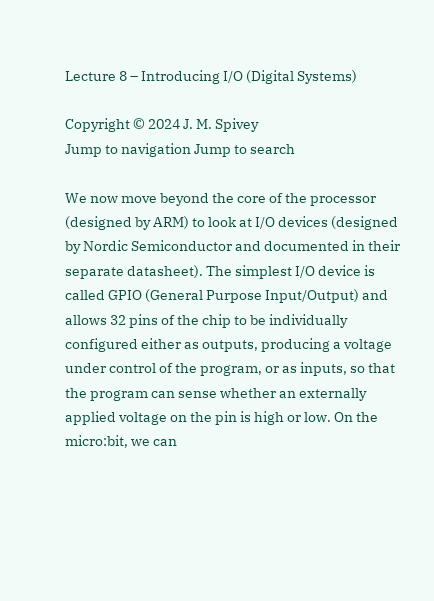Lecture 8 – Introducing I/O (Digital Systems)

Copyright © 2024 J. M. Spivey
Jump to navigation Jump to search

We now move beyond the core of the processor (designed by ARM) to look at I/O devices (designed by Nordic Semiconductor and documented in their separate datasheet). The simplest I/O device is called GPIO (General Purpose Input/Output) and allows 32 pins of the chip to be individually configured either as outputs, producing a voltage under control of the program, or as inputs, so that the program can sense whether an externally applied voltage on the pin is high or low. On the micro:bit, we can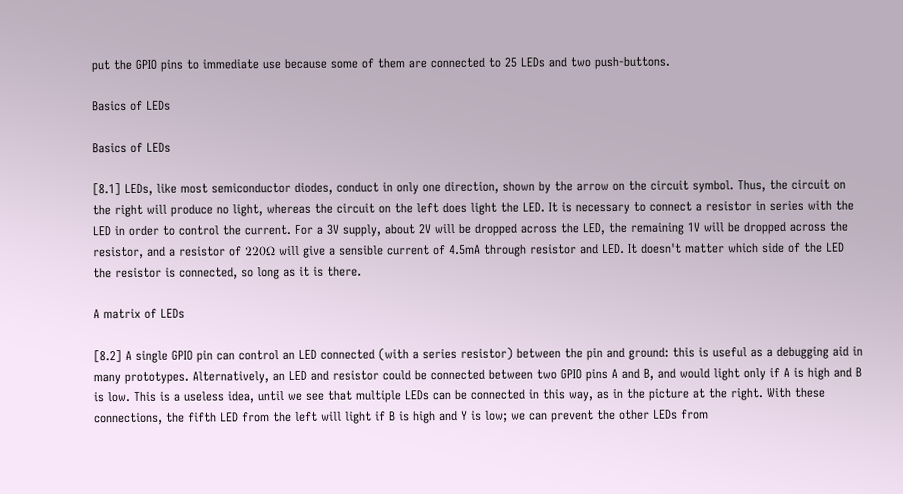put the GPIO pins to immediate use because some of them are connected to 25 LEDs and two push-buttons.

Basics of LEDs

Basics of LEDs

[8.1] LEDs, like most semiconductor diodes, conduct in only one direction, shown by the arrow on the circuit symbol. Thus, the circuit on the right will produce no light, whereas the circuit on the left does light the LED. It is necessary to connect a resistor in series with the LED in order to control the current. For a 3V supply, about 2V will be dropped across the LED, the remaining 1V will be dropped across the resistor, and a resistor of 220Ω will give a sensible current of 4.5mA through resistor and LED. It doesn't matter which side of the LED the resistor is connected, so long as it is there.

A matrix of LEDs

[8.2] A single GPIO pin can control an LED connected (with a series resistor) between the pin and ground: this is useful as a debugging aid in many prototypes. Alternatively, an LED and resistor could be connected between two GPIO pins A and B, and would light only if A is high and B is low. This is a useless idea, until we see that multiple LEDs can be connected in this way, as in the picture at the right. With these connections, the fifth LED from the left will light if B is high and Y is low; we can prevent the other LEDs from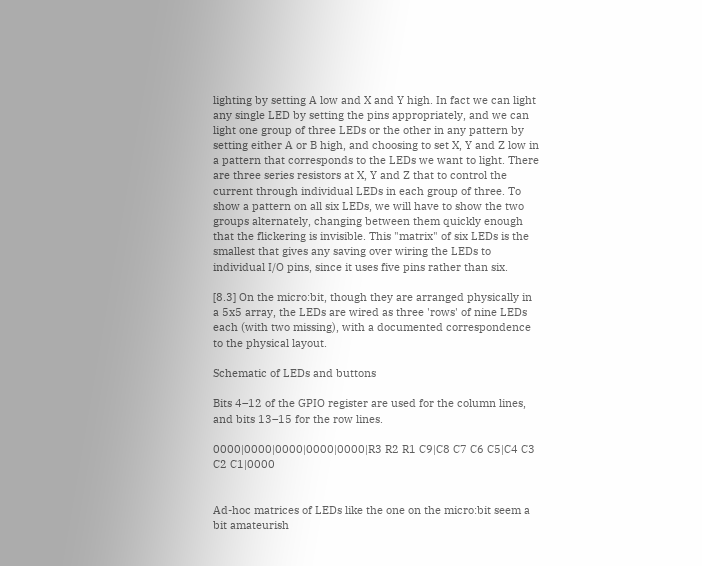lighting by setting A low and X and Y high. In fact we can light any single LED by setting the pins appropriately, and we can light one group of three LEDs or the other in any pattern by setting either A or B high, and choosing to set X, Y and Z low in a pattern that corresponds to the LEDs we want to light. There are three series resistors at X, Y and Z that to control the current through individual LEDs in each group of three. To show a pattern on all six LEDs, we will have to show the two groups alternately, changing between them quickly enough that the flickering is invisible. This "matrix" of six LEDs is the smallest that gives any saving over wiring the LEDs to individual I/O pins, since it uses five pins rather than six.

[8.3] On the micro:bit, though they are arranged physically in a 5x5 array, the LEDs are wired as three 'rows' of nine LEDs each (with two missing), with a documented correspondence to the physical layout.

Schematic of LEDs and buttons

Bits 4–12 of the GPIO register are used for the column lines, and bits 13–15 for the row lines.

0000|0000|0000|0000|0000|R3 R2 R1 C9|C8 C7 C6 C5|C4 C3 C2 C1|0000


Ad-hoc matrices of LEDs like the one on the micro:bit seem a bit amateurish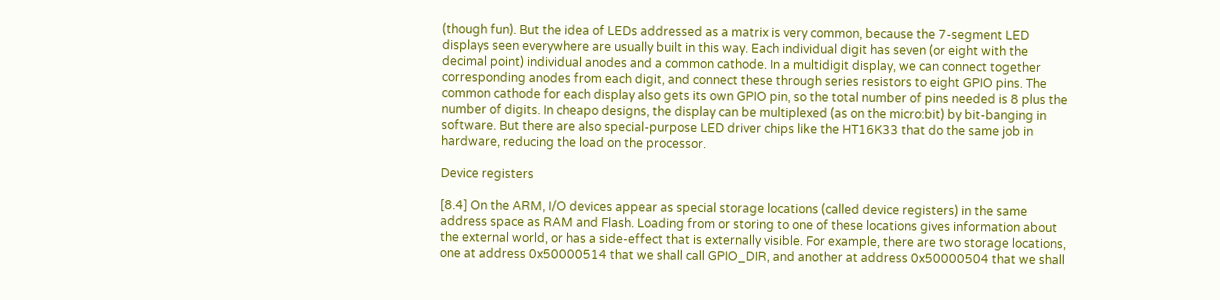(though fun). But the idea of LEDs addressed as a matrix is very common, because the 7-segment LED displays seen everywhere are usually built in this way. Each individual digit has seven (or eight with the decimal point) individual anodes and a common cathode. In a multidigit display, we can connect together corresponding anodes from each digit, and connect these through series resistors to eight GPIO pins. The common cathode for each display also gets its own GPIO pin, so the total number of pins needed is 8 plus the number of digits. In cheapo designs, the display can be multiplexed (as on the micro:bit) by bit-banging in software. But there are also special-purpose LED driver chips like the HT16K33 that do the same job in hardware, reducing the load on the processor.

Device registers

[8.4] On the ARM, I/O devices appear as special storage locations (called device registers) in the same address space as RAM and Flash. Loading from or storing to one of these locations gives information about the external world, or has a side-effect that is externally visible. For example, there are two storage locations, one at address 0x50000514 that we shall call GPIO_DIR, and another at address 0x50000504 that we shall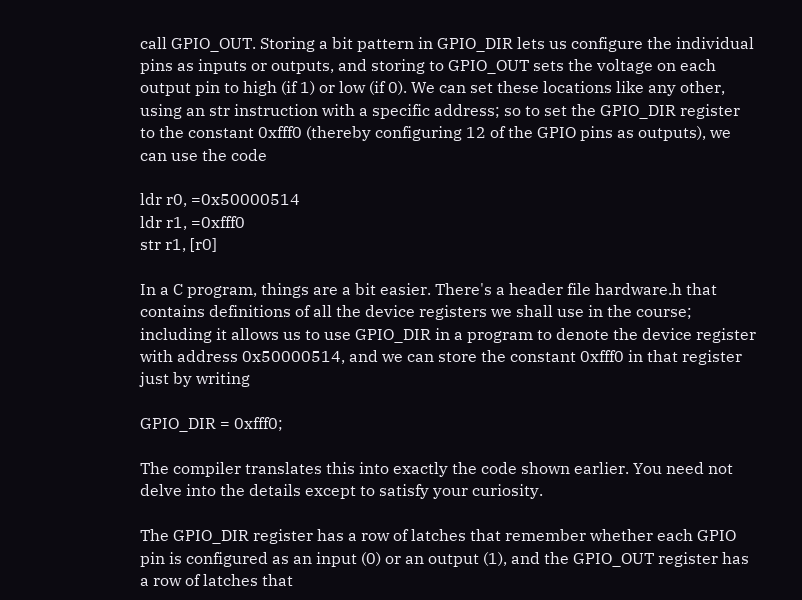call GPIO_OUT. Storing a bit pattern in GPIO_DIR lets us configure the individual pins as inputs or outputs, and storing to GPIO_OUT sets the voltage on each output pin to high (if 1) or low (if 0). We can set these locations like any other, using an str instruction with a specific address; so to set the GPIO_DIR register to the constant 0xfff0 (thereby configuring 12 of the GPIO pins as outputs), we can use the code

ldr r0, =0x50000514
ldr r1, =0xfff0
str r1, [r0]

In a C program, things are a bit easier. There's a header file hardware.h that contains definitions of all the device registers we shall use in the course; including it allows us to use GPIO_DIR in a program to denote the device register with address 0x50000514, and we can store the constant 0xfff0 in that register just by writing

GPIO_DIR = 0xfff0;

The compiler translates this into exactly the code shown earlier. You need not delve into the details except to satisfy your curiosity.

The GPIO_DIR register has a row of latches that remember whether each GPIO pin is configured as an input (0) or an output (1), and the GPIO_OUT register has a row of latches that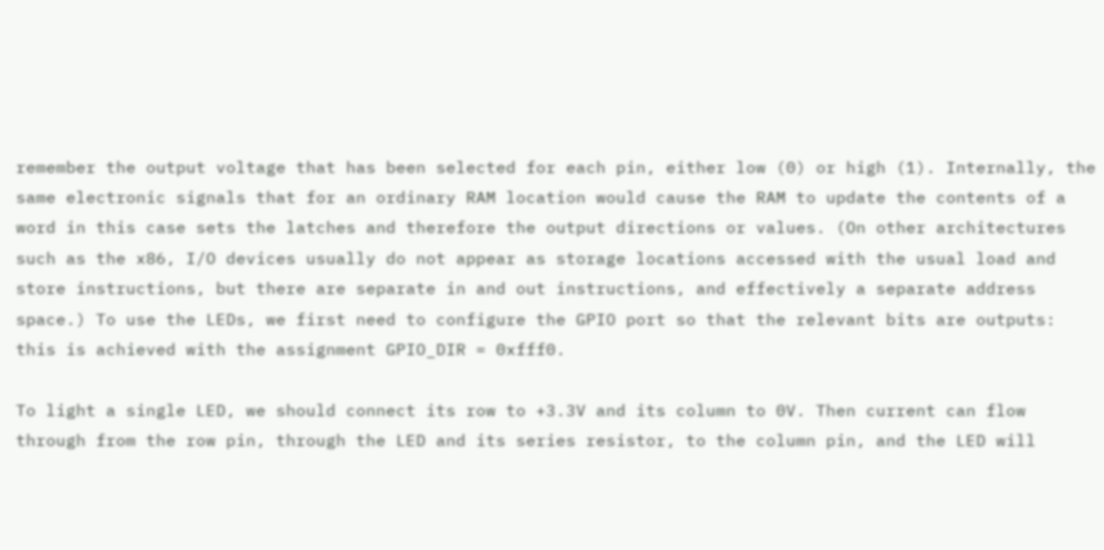remember the output voltage that has been selected for each pin, either low (0) or high (1). Internally, the same electronic signals that for an ordinary RAM location would cause the RAM to update the contents of a word in this case sets the latches and therefore the output directions or values. (On other architectures such as the x86, I/O devices usually do not appear as storage locations accessed with the usual load and store instructions, but there are separate in and out instructions, and effectively a separate address space.) To use the LEDs, we first need to configure the GPIO port so that the relevant bits are outputs: this is achieved with the assignment GPIO_DIR = 0xfff0.

To light a single LED, we should connect its row to +3.3V and its column to 0V. Then current can flow through from the row pin, through the LED and its series resistor, to the column pin, and the LED will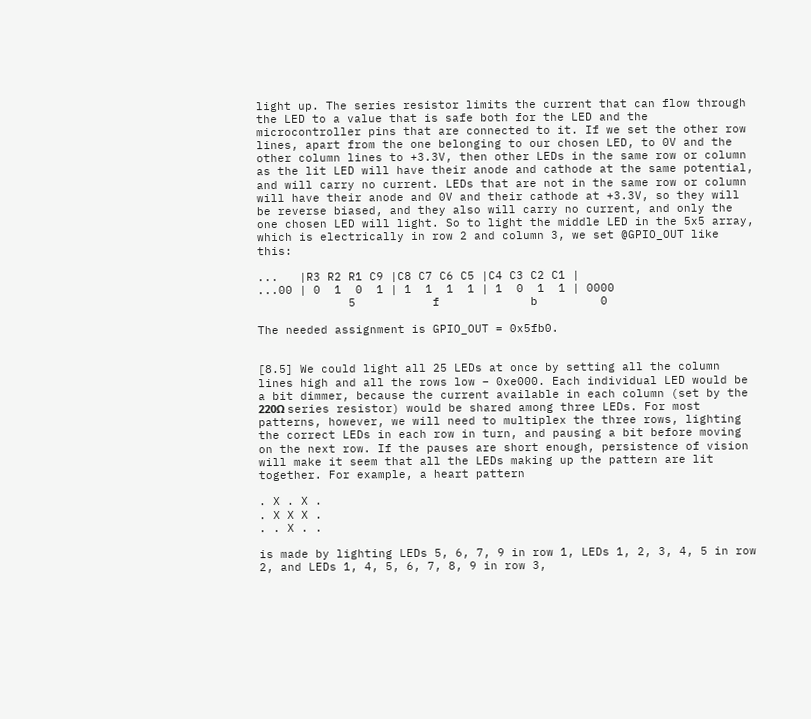light up. The series resistor limits the current that can flow through the LED to a value that is safe both for the LED and the microcontroller pins that are connected to it. If we set the other row lines, apart from the one belonging to our chosen LED, to 0V and the other column lines to +3.3V, then other LEDs in the same row or column as the lit LED will have their anode and cathode at the same potential, and will carry no current. LEDs that are not in the same row or column will have their anode and 0V and their cathode at +3.3V, so they will be reverse biased, and they also will carry no current, and only the one chosen LED will light. So to light the middle LED in the 5x5 array, which is electrically in row 2 and column 3, we set @GPIO_OUT like this:

...   |R3 R2 R1 C9 |C8 C7 C6 C5 |C4 C3 C2 C1 |
...00 | 0  1  0  1 | 1  1  1  1 | 1  0  1  1 | 0000
             5           f             b         0

The needed assignment is GPIO_OUT = 0x5fb0.


[8.5] We could light all 25 LEDs at once by setting all the column lines high and all the rows low – 0xe000. Each individual LED would be a bit dimmer, because the current available in each column (set by the 220Ω series resistor) would be shared among three LEDs. For most patterns, however, we will need to multiplex the three rows, lighting the correct LEDs in each row in turn, and pausing a bit before moving on the next row. If the pauses are short enough, persistence of vision will make it seem that all the LEDs making up the pattern are lit together. For example, a heart pattern

. X . X .
. X X X .
. . X . .

is made by lighting LEDs 5, 6, 7, 9 in row 1, LEDs 1, 2, 3, 4, 5 in row 2, and LEDs 1, 4, 5, 6, 7, 8, 9 in row 3,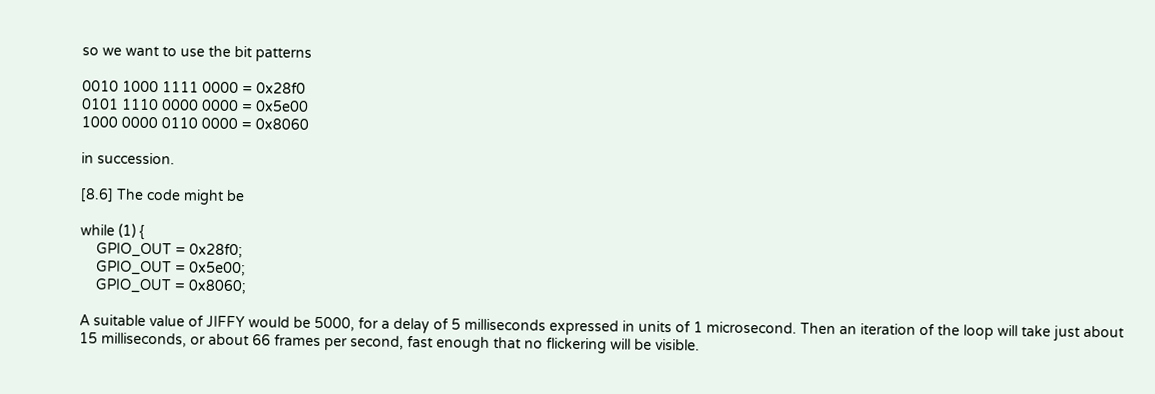so we want to use the bit patterns

0010 1000 1111 0000 = 0x28f0
0101 1110 0000 0000 = 0x5e00
1000 0000 0110 0000 = 0x8060

in succession.

[8.6] The code might be

while (1) {
    GPIO_OUT = 0x28f0;
    GPIO_OUT = 0x5e00;
    GPIO_OUT = 0x8060;

A suitable value of JIFFY would be 5000, for a delay of 5 milliseconds expressed in units of 1 microsecond. Then an iteration of the loop will take just about 15 milliseconds, or about 66 frames per second, fast enough that no flickering will be visible.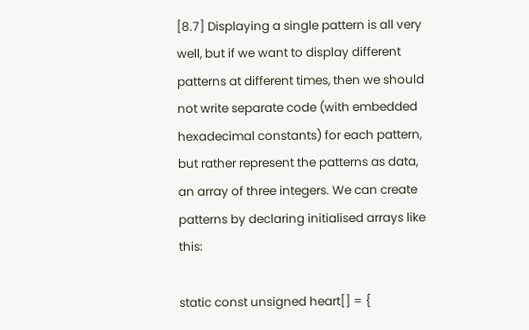[8.7] Displaying a single pattern is all very well, but if we want to display different patterns at different times, then we should not write separate code (with embedded hexadecimal constants) for each pattern, but rather represent the patterns as data, an array of three integers. We can create patterns by declaring initialised arrays like this:

static const unsigned heart[] = {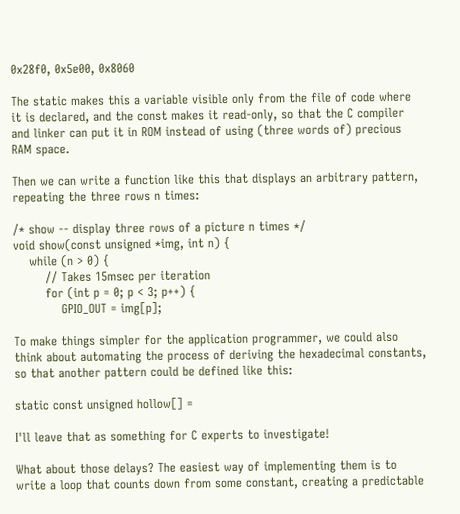0x28f0, 0x5e00, 0x8060

The static makes this a variable visible only from the file of code where it is declared, and the const makes it read-only, so that the C compiler and linker can put it in ROM instead of using (three words of) precious RAM space.

Then we can write a function like this that displays an arbitrary pattern, repeating the three rows n times:

/* show -- display three rows of a picture n times */
void show(const unsigned *img, int n) {
    while (n > 0) {
        // Takes 15msec per iteration
        for (int p = 0; p < 3; p++) {
            GPIO_OUT = img[p];

To make things simpler for the application programmer, we could also think about automating the process of deriving the hexadecimal constants, so that another pattern could be defined like this:

static const unsigned hollow[] =

I'll leave that as something for C experts to investigate!

What about those delays? The easiest way of implementing them is to write a loop that counts down from some constant, creating a predictable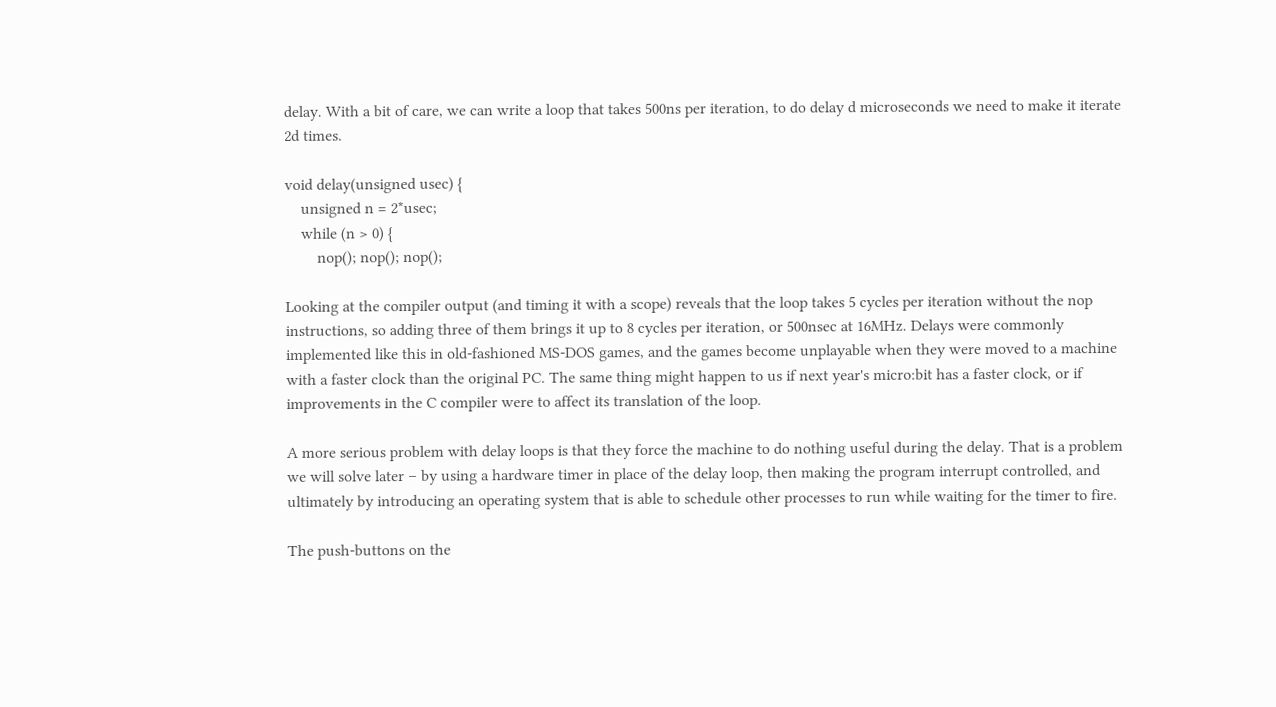delay. With a bit of care, we can write a loop that takes 500ns per iteration, to do delay d microseconds we need to make it iterate 2d times.

void delay(unsigned usec) {
    unsigned n = 2*usec;
    while (n > 0) {
        nop(); nop(); nop();

Looking at the compiler output (and timing it with a scope) reveals that the loop takes 5 cycles per iteration without the nop instructions, so adding three of them brings it up to 8 cycles per iteration, or 500nsec at 16MHz. Delays were commonly implemented like this in old-fashioned MS-DOS games, and the games become unplayable when they were moved to a machine with a faster clock than the original PC. The same thing might happen to us if next year's micro:bit has a faster clock, or if improvements in the C compiler were to affect its translation of the loop.

A more serious problem with delay loops is that they force the machine to do nothing useful during the delay. That is a problem we will solve later – by using a hardware timer in place of the delay loop, then making the program interrupt controlled, and ultimately by introducing an operating system that is able to schedule other processes to run while waiting for the timer to fire.

The push-buttons on the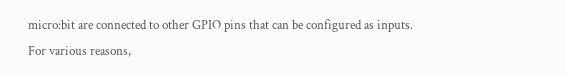micro:bit are connected to other GPIO pins that can be configured as inputs. For various reasons,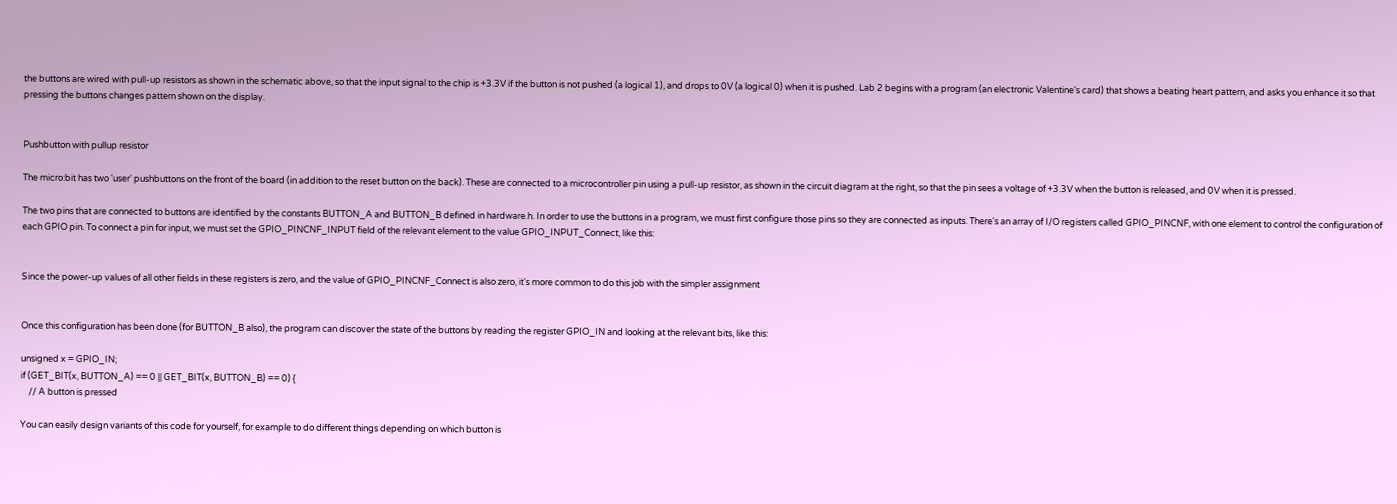the buttons are wired with pull-up resistors as shown in the schematic above, so that the input signal to the chip is +3.3V if the button is not pushed (a logical 1), and drops to 0V (a logical 0) when it is pushed. Lab 2 begins with a program (an electronic Valentine's card) that shows a beating heart pattern, and asks you enhance it so that pressing the buttons changes pattern shown on the display.


Pushbutton with pullup resistor

The micro:bit has two 'user' pushbuttons on the front of the board (in addition to the reset button on the back). These are connected to a microcontroller pin using a pull-up resistor, as shown in the circuit diagram at the right, so that the pin sees a voltage of +3.3V when the button is released, and 0V when it is pressed.

The two pins that are connected to buttons are identified by the constants BUTTON_A and BUTTON_B defined in hardware.h. In order to use the buttons in a program, we must first configure those pins so they are connected as inputs. There's an array of I/O registers called GPIO_PINCNF, with one element to control the configuration of each GPIO pin. To connect a pin for input, we must set the GPIO_PINCNF_INPUT field of the relevant element to the value GPIO_INPUT_Connect, like this:


Since the power-up values of all other fields in these registers is zero, and the value of GPIO_PINCNF_Connect is also zero, it's more common to do this job with the simpler assignment


Once this configuration has been done (for BUTTON_B also), the program can discover the state of the buttons by reading the register GPIO_IN and looking at the relevant bits, like this:

unsigned x = GPIO_IN;
if (GET_BIT(x, BUTTON_A) == 0 || GET_BIT(x, BUTTON_B) == 0) {
    // A button is pressed

You can easily design variants of this code for yourself, for example to do different things depending on which button is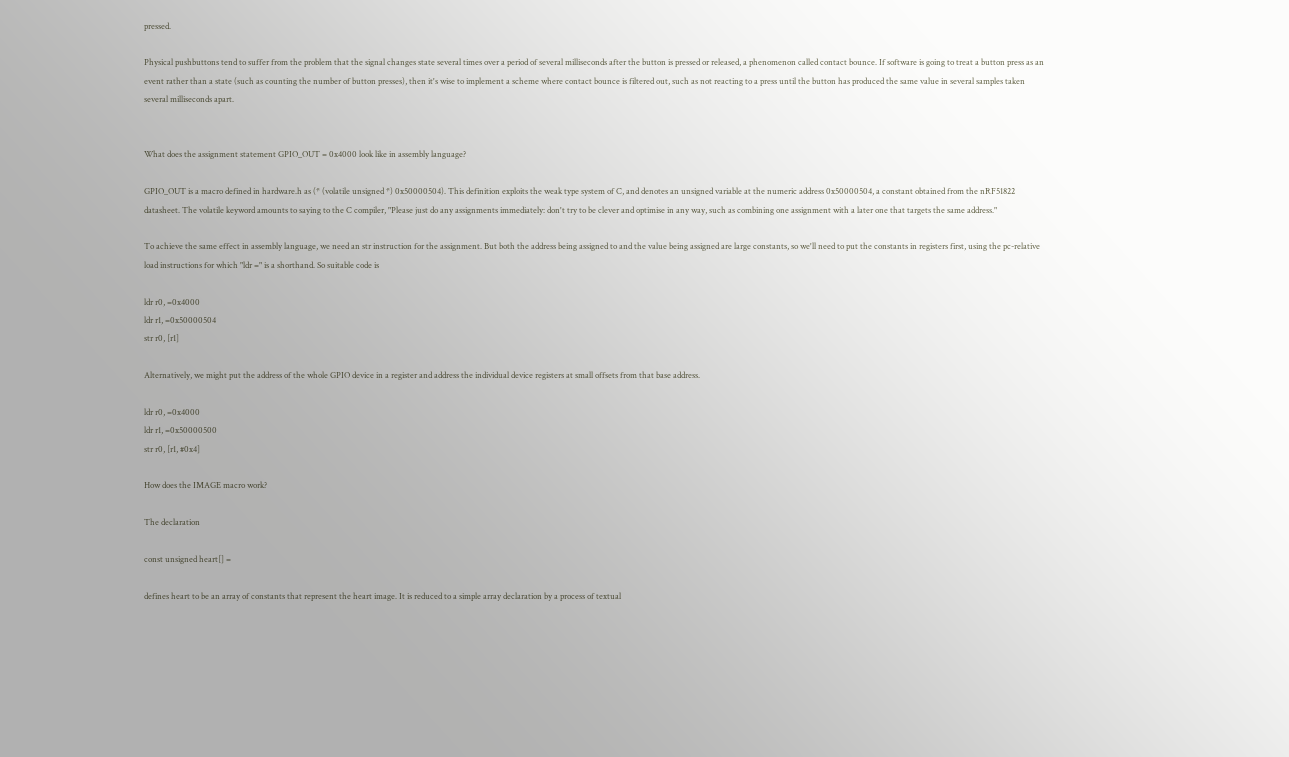pressed.

Physical pushbuttons tend to suffer from the problem that the signal changes state several times over a period of several milliseconds after the button is pressed or released, a phenomenon called contact bounce. If software is going to treat a button press as an event rather than a state (such as counting the number of button presses), then it's wise to implement a scheme where contact bounce is filtered out, such as not reacting to a press until the button has produced the same value in several samples taken several milliseconds apart.


What does the assignment statement GPIO_OUT = 0x4000 look like in assembly language?

GPIO_OUT is a macro defined in hardware.h as (* (volatile unsigned *) 0x50000504). This definition exploits the weak type system of C, and denotes an unsigned variable at the numeric address 0x50000504, a constant obtained from the nRF51822 datasheet. The volatile keyword amounts to saying to the C compiler, "Please just do any assignments immediately: don't try to be clever and optimise in any way, such as combining one assignment with a later one that targets the same address."

To achieve the same effect in assembly language, we need an str instruction for the assignment. But both the address being assigned to and the value being assigned are large constants, so we'll need to put the constants in registers first, using the pc-relative load instructions for which "ldr =" is a shorthand. So suitable code is

ldr r0, =0x4000
ldr r1, =0x50000504
str r0, [r1]

Alternatively, we might put the address of the whole GPIO device in a register and address the individual device registers at small offsets from that base address.

ldr r0, =0x4000
ldr r1, =0x50000500
str r0, [r1, #0x4]

How does the IMAGE macro work?

The declaration

const unsigned heart[] =

defines heart to be an array of constants that represent the heart image. It is reduced to a simple array declaration by a process of textual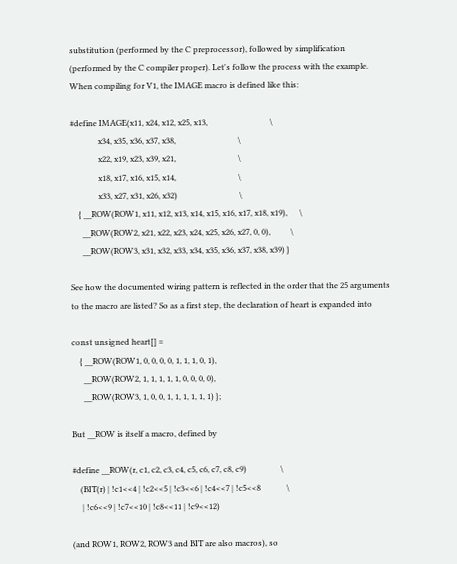substitution (performed by the C preprocessor), followed by simplification (performed by the C compiler proper). Let's follow the process with the example. When compiling for V1, the IMAGE macro is defined like this:

#define IMAGE(x11, x24, x12, x25, x13,                               \
              x34, x35, x36, x37, x38,                               \
              x22, x19, x23, x39, x21,                               \
              x18, x17, x16, x15, x14,                               \
              x33, x27, x31, x26, x32)                               \
    { __ROW(ROW1, x11, x12, x13, x14, x15, x16, x17, x18, x19),      \
      __ROW(ROW2, x21, x22, x23, x24, x25, x26, x27, 0, 0),          \
      __ROW(ROW3, x31, x32, x33, x34, x35, x36, x37, x38, x39) }

See how the documented wiring pattern is reflected in the order that the 25 arguments to the macro are listed? So as a first step, the declaration of heart is expanded into

const unsigned heart[] =
    { __ROW(ROW1, 0, 0, 0, 0, 1, 1, 1, 0, 1),
      __ROW(ROW2, 1, 1, 1, 1, 1, 0, 0, 0, 0),
      __ROW(ROW3, 1, 0, 0, 1, 1, 1, 1, 1, 1) };

But __ROW is itself a macro, defined by

#define __ROW(r, c1, c2, c3, c4, c5, c6, c7, c8, c9)                 \
    (BIT(r) | !c1<<4 | !c2<<5 | !c3<<6 | !c4<<7 | !c5<<8             \
     | !c6<<9 | !c7<<10 | !c8<<11 | !c9<<12)

(and ROW1, ROW2, ROW3 and BIT are also macros), so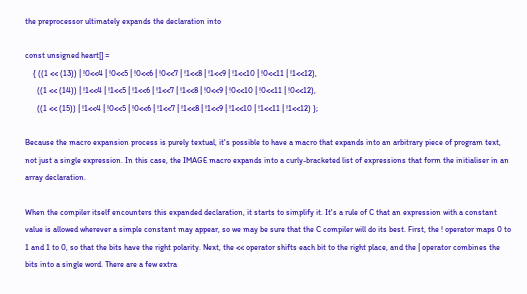the preprocessor ultimately expands the declaration into

const unsigned heart[] =
    { ((1 << (13)) | !0<<4 | !0<<5 | !0<<6 | !0<<7 | !1<<8 | !1<<9 | !1<<10 | !0<<11 | !1<<12),
      ((1 << (14)) | !1<<4 | !1<<5 | !1<<6 | !1<<7 | !1<<8 | !0<<9 | !0<<10 | !0<<11 | !0<<12),
      ((1 << (15)) | !1<<4 | !0<<5 | !0<<6 | !1<<7 | !1<<8 | !1<<9 | !1<<10 | !1<<11 | !1<<12) };

Because the macro expansion process is purely textual, it's possible to have a macro that expands into an arbitrary piece of program text, not just a single expression. In this case, the IMAGE macro expands into a curly-bracketed list of expressions that form the initialiser in an array declaration.

When the compiler itself encounters this expanded declaration, it starts to simplify it. It's a rule of C that an expression with a constant value is allowed wherever a simple constant may appear, so we may be sure that the C compiler will do its best. First, the ! operator maps 0 to 1 and 1 to 0, so that the bits have the right polarity. Next, the << operator shifts each bit to the right place, and the | operator combines the bits into a single word. There are a few extra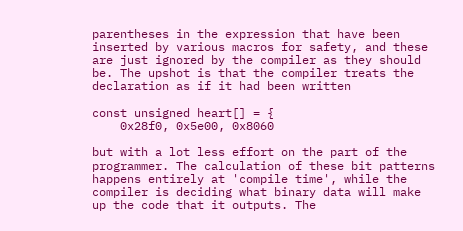parentheses in the expression that have been inserted by various macros for safety, and these are just ignored by the compiler as they should be. The upshot is that the compiler treats the declaration as if it had been written

const unsigned heart[] = {
    0x28f0, 0x5e00, 0x8060

but with a lot less effort on the part of the programmer. The calculation of these bit patterns happens entirely at 'compile time', while the compiler is deciding what binary data will make up the code that it outputs. The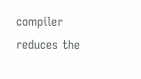compiler reduces the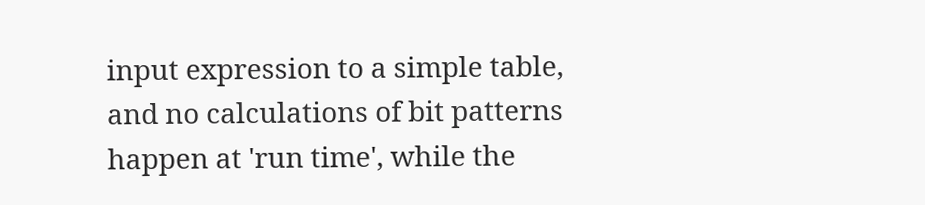input expression to a simple table, and no calculations of bit patterns happen at 'run time', while the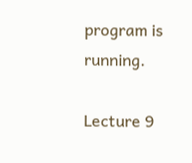program is running.

Lecture 9